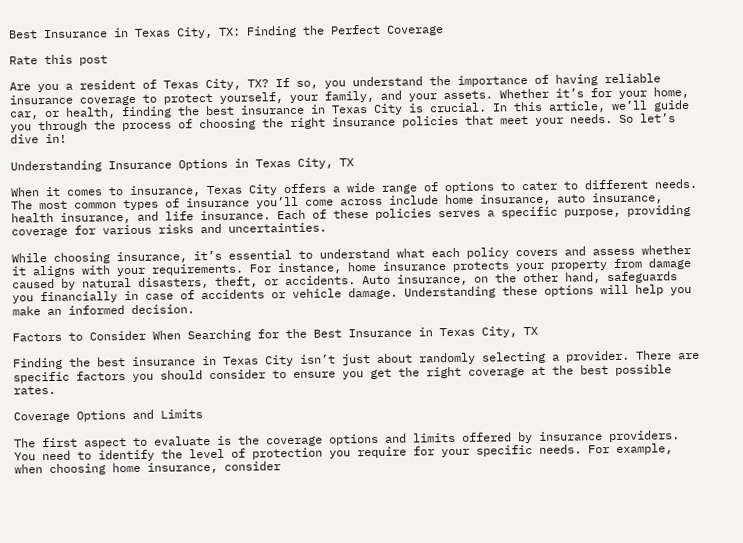Best Insurance in Texas City, TX: Finding the Perfect Coverage

Rate this post

Are you a resident of Texas City, TX? If so, you understand the importance of having reliable insurance coverage to protect yourself, your family, and your assets. Whether it’s for your home, car, or health, finding the best insurance in Texas City is crucial. In this article, we’ll guide you through the process of choosing the right insurance policies that meet your needs. So let’s dive in!

Understanding Insurance Options in Texas City, TX

When it comes to insurance, Texas City offers a wide range of options to cater to different needs. The most common types of insurance you’ll come across include home insurance, auto insurance, health insurance, and life insurance. Each of these policies serves a specific purpose, providing coverage for various risks and uncertainties.

While choosing insurance, it’s essential to understand what each policy covers and assess whether it aligns with your requirements. For instance, home insurance protects your property from damage caused by natural disasters, theft, or accidents. Auto insurance, on the other hand, safeguards you financially in case of accidents or vehicle damage. Understanding these options will help you make an informed decision.

Factors to Consider When Searching for the Best Insurance in Texas City, TX

Finding the best insurance in Texas City isn’t just about randomly selecting a provider. There are specific factors you should consider to ensure you get the right coverage at the best possible rates.

Coverage Options and Limits

The first aspect to evaluate is the coverage options and limits offered by insurance providers. You need to identify the level of protection you require for your specific needs. For example, when choosing home insurance, consider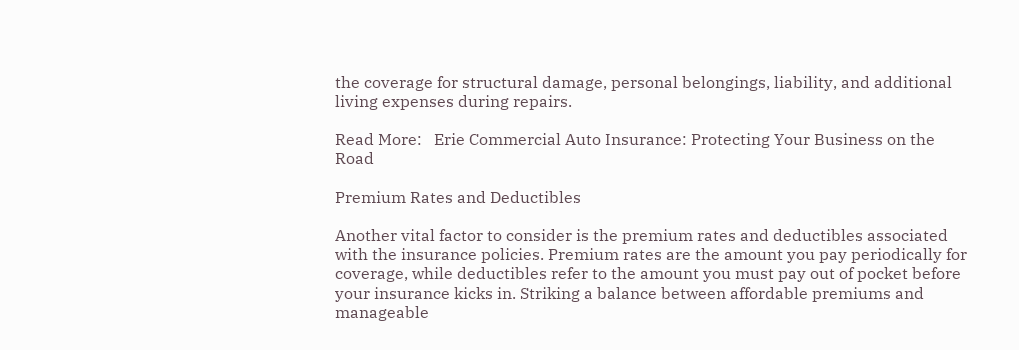the coverage for structural damage, personal belongings, liability, and additional living expenses during repairs.

Read More:   Erie Commercial Auto Insurance: Protecting Your Business on the Road

Premium Rates and Deductibles

Another vital factor to consider is the premium rates and deductibles associated with the insurance policies. Premium rates are the amount you pay periodically for coverage, while deductibles refer to the amount you must pay out of pocket before your insurance kicks in. Striking a balance between affordable premiums and manageable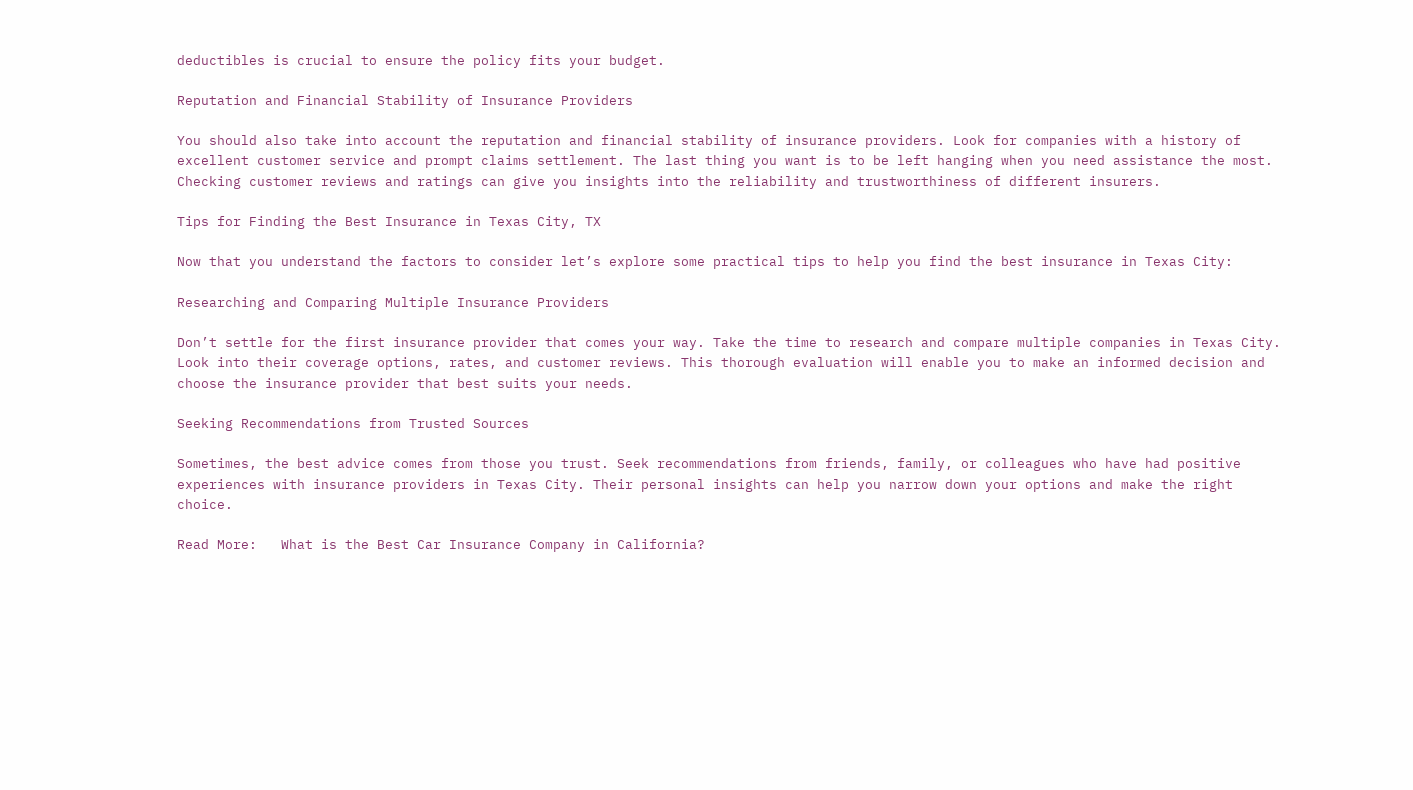deductibles is crucial to ensure the policy fits your budget.

Reputation and Financial Stability of Insurance Providers

You should also take into account the reputation and financial stability of insurance providers. Look for companies with a history of excellent customer service and prompt claims settlement. The last thing you want is to be left hanging when you need assistance the most. Checking customer reviews and ratings can give you insights into the reliability and trustworthiness of different insurers.

Tips for Finding the Best Insurance in Texas City, TX

Now that you understand the factors to consider let’s explore some practical tips to help you find the best insurance in Texas City:

Researching and Comparing Multiple Insurance Providers

Don’t settle for the first insurance provider that comes your way. Take the time to research and compare multiple companies in Texas City. Look into their coverage options, rates, and customer reviews. This thorough evaluation will enable you to make an informed decision and choose the insurance provider that best suits your needs.

Seeking Recommendations from Trusted Sources

Sometimes, the best advice comes from those you trust. Seek recommendations from friends, family, or colleagues who have had positive experiences with insurance providers in Texas City. Their personal insights can help you narrow down your options and make the right choice.

Read More:   What is the Best Car Insurance Company in California?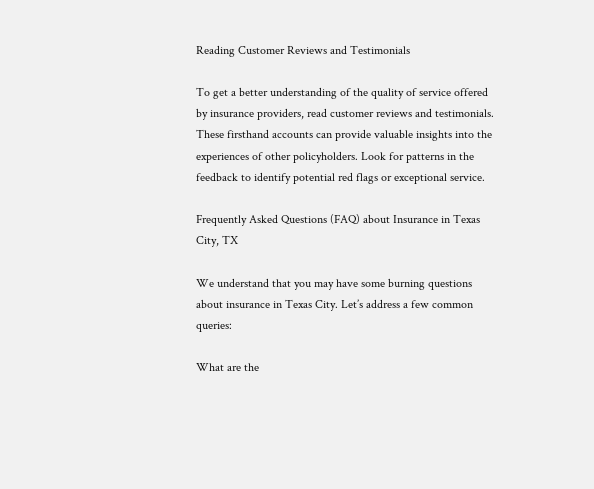Reading Customer Reviews and Testimonials

To get a better understanding of the quality of service offered by insurance providers, read customer reviews and testimonials. These firsthand accounts can provide valuable insights into the experiences of other policyholders. Look for patterns in the feedback to identify potential red flags or exceptional service.

Frequently Asked Questions (FAQ) about Insurance in Texas City, TX

We understand that you may have some burning questions about insurance in Texas City. Let’s address a few common queries:

What are the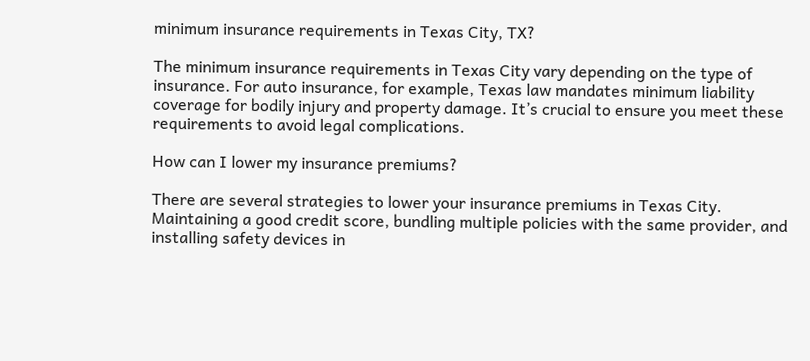minimum insurance requirements in Texas City, TX?

The minimum insurance requirements in Texas City vary depending on the type of insurance. For auto insurance, for example, Texas law mandates minimum liability coverage for bodily injury and property damage. It’s crucial to ensure you meet these requirements to avoid legal complications.

How can I lower my insurance premiums?

There are several strategies to lower your insurance premiums in Texas City. Maintaining a good credit score, bundling multiple policies with the same provider, and installing safety devices in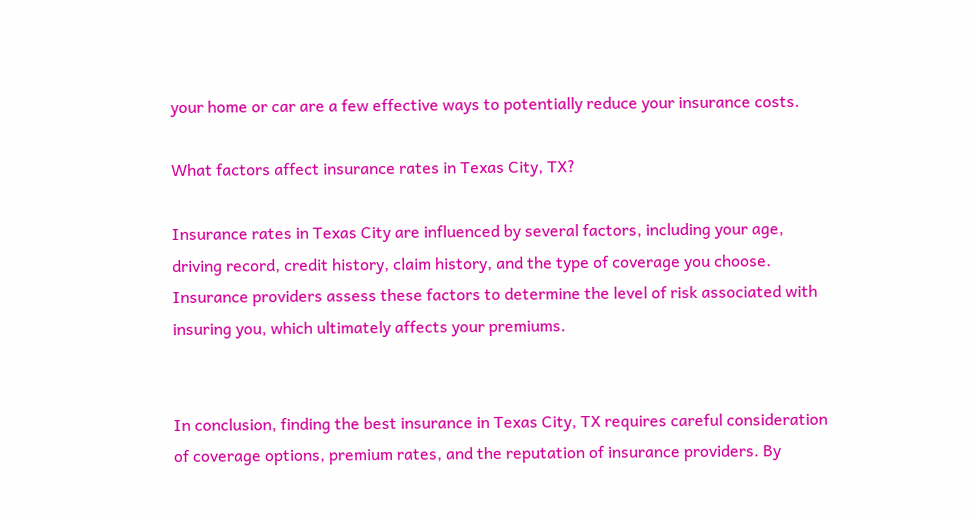your home or car are a few effective ways to potentially reduce your insurance costs.

What factors affect insurance rates in Texas City, TX?

Insurance rates in Texas City are influenced by several factors, including your age, driving record, credit history, claim history, and the type of coverage you choose. Insurance providers assess these factors to determine the level of risk associated with insuring you, which ultimately affects your premiums.


In conclusion, finding the best insurance in Texas City, TX requires careful consideration of coverage options, premium rates, and the reputation of insurance providers. By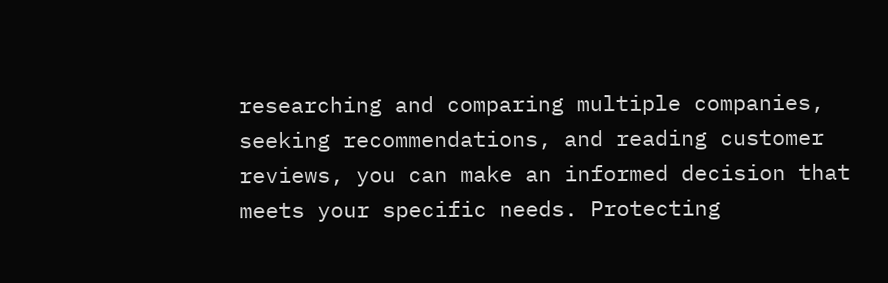researching and comparing multiple companies, seeking recommendations, and reading customer reviews, you can make an informed decision that meets your specific needs. Protecting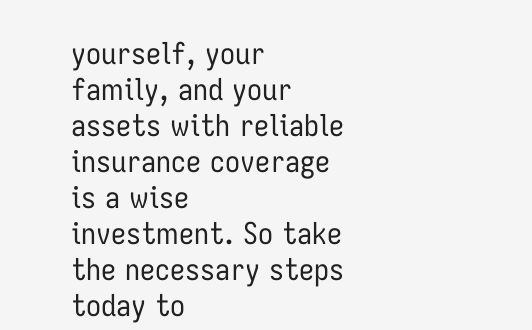yourself, your family, and your assets with reliable insurance coverage is a wise investment. So take the necessary steps today to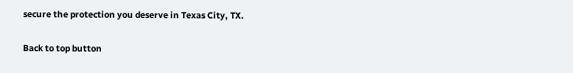secure the protection you deserve in Texas City, TX.

Back to top button